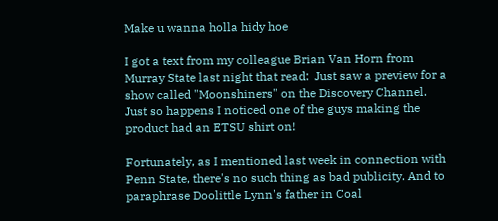Make u wanna holla hidy hoe

I got a text from my colleague Brian Van Horn from Murray State last night that read:  Just saw a preview for a show called "Moonshiners" on the Discovery Channel.  Just so happens I noticed one of the guys making the product had an ETSU shirt on!

Fortunately, as I mentioned last week in connection with Penn State, there's no such thing as bad publicity. And to paraphrase Doolittle Lynn's father in Coal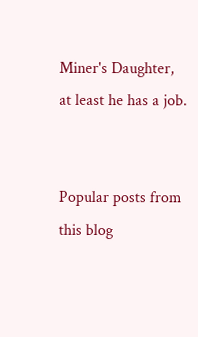Miner's Daughter, at least he has a job.


Popular posts from this blog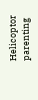Helicoptor parenting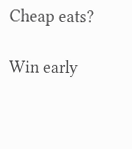Cheap eats?

Win early